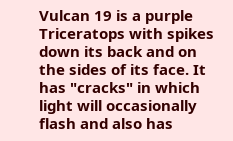Vulcan 19 is a purple Triceratops with spikes down its back and on the sides of its face. It has "cracks" in which light will occasionally flash and also has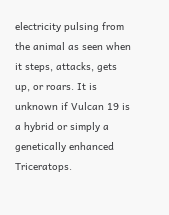electricity pulsing from the animal as seen when it steps, attacks, gets up, or roars. It is unknown if Vulcan 19 is a hybrid or simply a genetically enhanced Triceratops.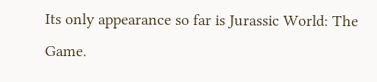Its only appearance so far is Jurassic World: The Game.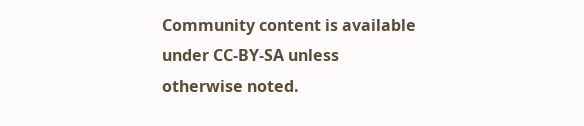Community content is available under CC-BY-SA unless otherwise noted.